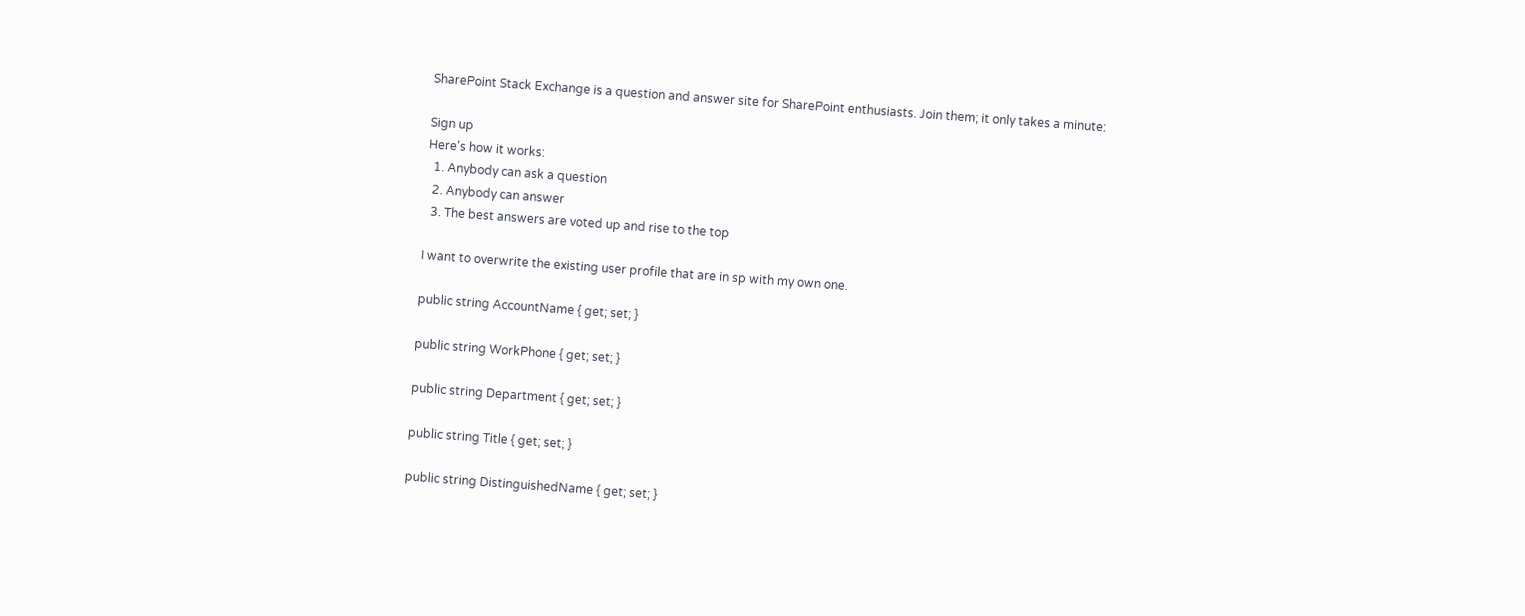SharePoint Stack Exchange is a question and answer site for SharePoint enthusiasts. Join them; it only takes a minute:

Sign up
Here's how it works:
  1. Anybody can ask a question
  2. Anybody can answer
  3. The best answers are voted up and rise to the top

I want to overwrite the existing user profile that are in sp with my own one.

public string AccountName { get; set; }

public string WorkPhone { get; set; }

public string Department { get; set; }

public string Title { get; set; }

public string DistinguishedName { get; set; }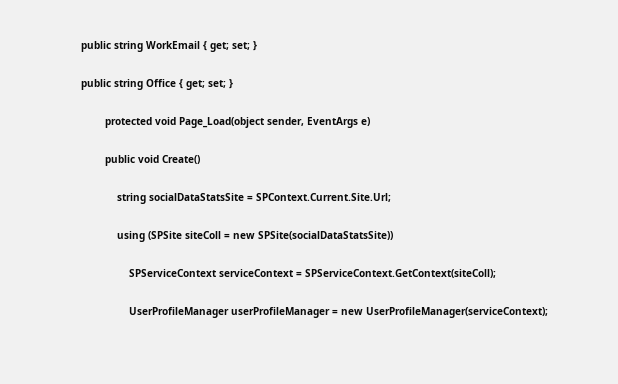public string WorkEmail { get; set; }

public string Office { get; set; }

        protected void Page_Load(object sender, EventArgs e)

        public void Create()

            string socialDataStatsSite = SPContext.Current.Site.Url;

            using (SPSite siteColl = new SPSite(socialDataStatsSite))

                SPServiceContext serviceContext = SPServiceContext.GetContext(siteColl);

                UserProfileManager userProfileManager = new UserProfileManager(serviceContext);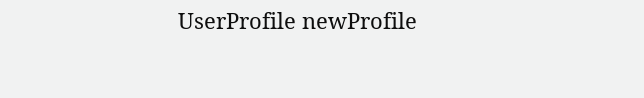UserProfile newProfile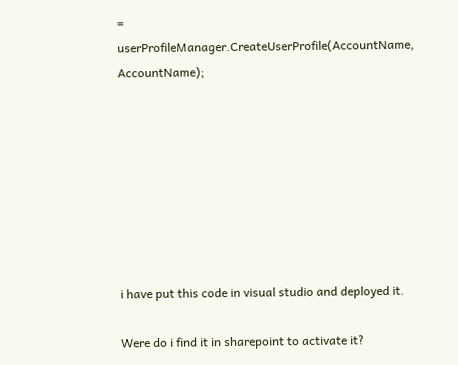= userProfileManager.CreateUserProfile(AccountName, AccountName);








i have put this code in visual studio and deployed it.

Were do i find it in sharepoint to activate it?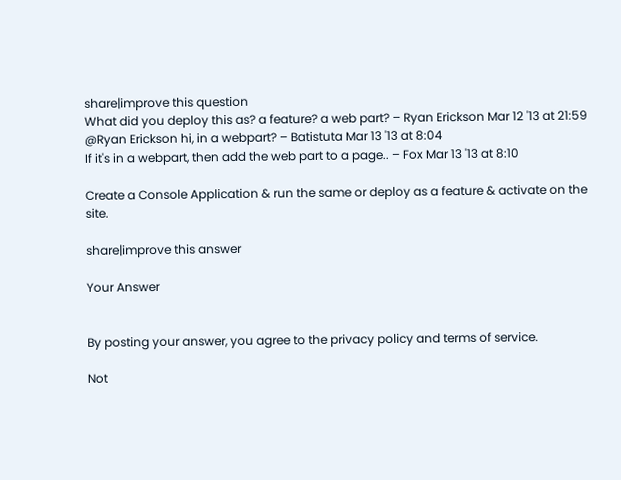share|improve this question
What did you deploy this as? a feature? a web part? – Ryan Erickson Mar 12 '13 at 21:59
@Ryan Erickson hi, in a webpart? – Batistuta Mar 13 '13 at 8:04
If it's in a webpart, then add the web part to a page.. – Fox Mar 13 '13 at 8:10

Create a Console Application & run the same or deploy as a feature & activate on the site.

share|improve this answer

Your Answer


By posting your answer, you agree to the privacy policy and terms of service.

Not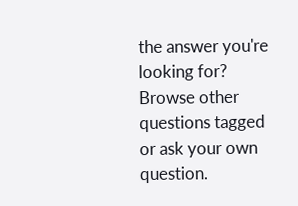the answer you're looking for? Browse other questions tagged or ask your own question.